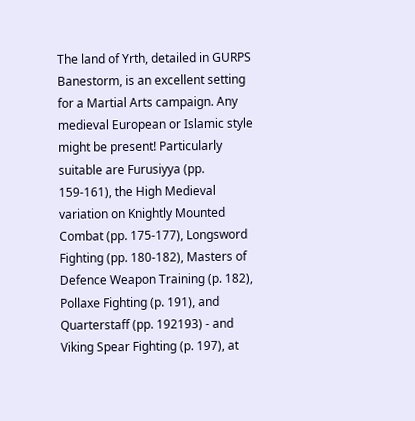The land of Yrth, detailed in GURPS Banestorm, is an excellent setting for a Martial Arts campaign. Any medieval European or Islamic style might be present! Particularly suitable are Furusiyya (pp. 159-161), the High Medieval variation on Knightly Mounted Combat (pp. 175-177), Longsword Fighting (pp. 180-182), Masters of Defence Weapon Training (p. 182), Pollaxe Fighting (p. 191), and Quarterstaff (pp. 192193) - and Viking Spear Fighting (p. 197), at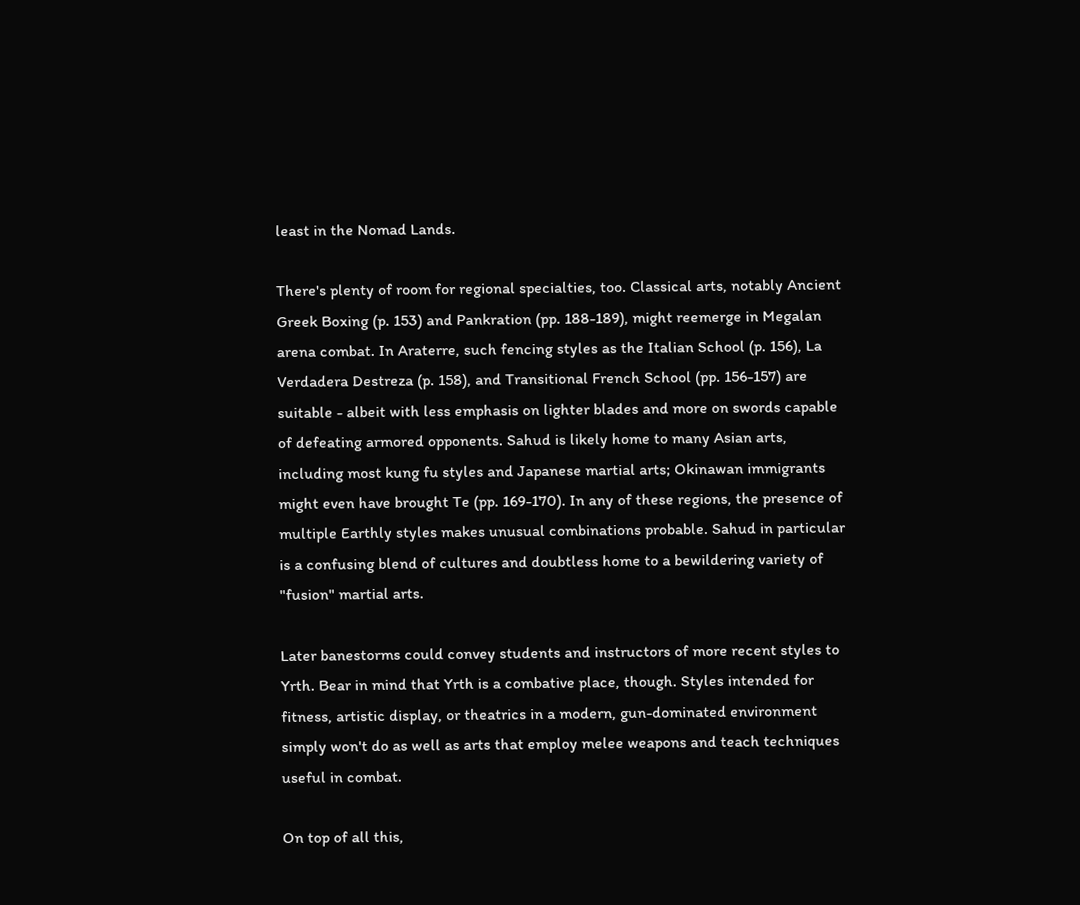least in the Nomad Lands.

There's plenty of room for regional specialties, too. Classical arts, notably Ancient Greek Boxing (p. 153) and Pankration (pp. 188-189), might reemerge in Megalan arena combat. In Araterre, such fencing styles as the Italian School (p. 156), La Verdadera Destreza (p. 158), and Transitional French School (pp. 156-157) are suitable - albeit with less emphasis on lighter blades and more on swords capable of defeating armored opponents. Sahud is likely home to many Asian arts, including most kung fu styles and Japanese martial arts; Okinawan immigrants might even have brought Te (pp. 169-170). In any of these regions, the presence of multiple Earthly styles makes unusual combinations probable. Sahud in particular is a confusing blend of cultures and doubtless home to a bewildering variety of "fusion" martial arts.

Later banestorms could convey students and instructors of more recent styles to Yrth. Bear in mind that Yrth is a combative place, though. Styles intended for fitness, artistic display, or theatrics in a modern, gun-dominated environment simply won't do as well as arts that employ melee weapons and teach techniques useful in combat.

On top of all this,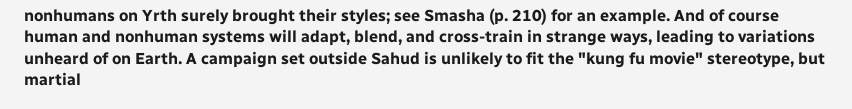nonhumans on Yrth surely brought their styles; see Smasha (p. 210) for an example. And of course human and nonhuman systems will adapt, blend, and cross-train in strange ways, leading to variations unheard of on Earth. A campaign set outside Sahud is unlikely to fit the "kung fu movie" stereotype, but martial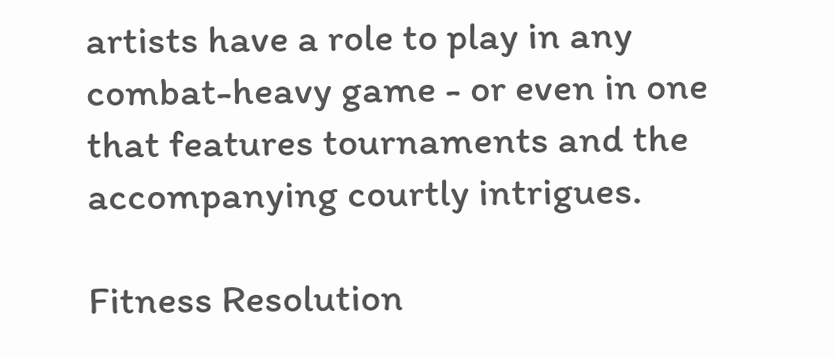artists have a role to play in any combat-heavy game - or even in one that features tournaments and the accompanying courtly intrigues.

Fitness Resolution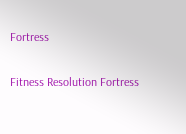Fortress

Fitness Resolution Fortress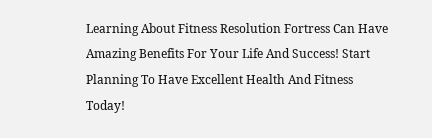Learning About Fitness Resolution Fortress Can Have Amazing Benefits For Your Life And Success! Start Planning To Have Excellent Health And Fitness Today!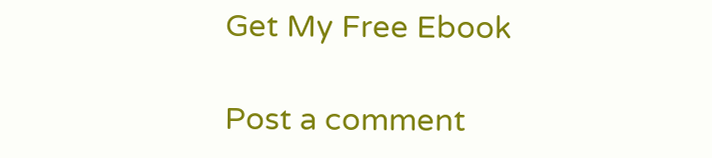Get My Free Ebook

Post a comment